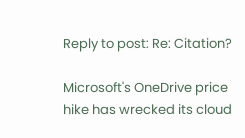Reply to post: Re: Citation?

Microsoft's OneDrive price hike has wrecked its cloud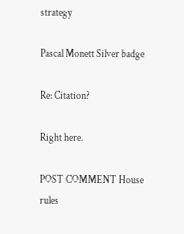strategy

Pascal Monett Silver badge

Re: Citation?

Right here.

POST COMMENT House rules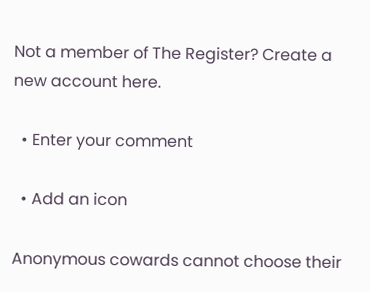Not a member of The Register? Create a new account here.

  • Enter your comment

  • Add an icon

Anonymous cowards cannot choose their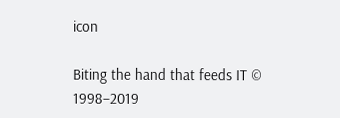icon

Biting the hand that feeds IT © 1998–2019